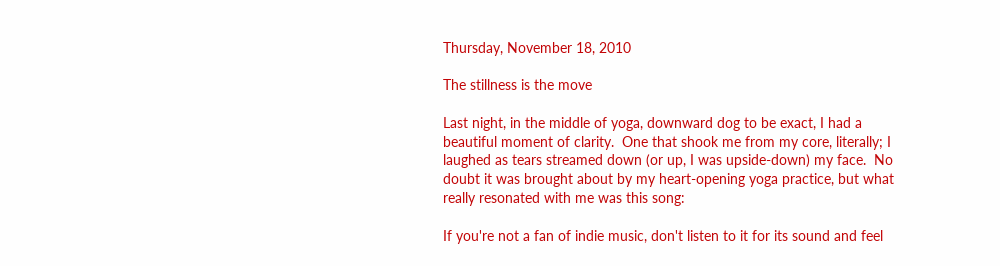Thursday, November 18, 2010

The stillness is the move

Last night, in the middle of yoga, downward dog to be exact, I had a beautiful moment of clarity.  One that shook me from my core, literally; I laughed as tears streamed down (or up, I was upside-down) my face.  No doubt it was brought about by my heart-opening yoga practice, but what really resonated with me was this song:

If you're not a fan of indie music, don't listen to it for its sound and feel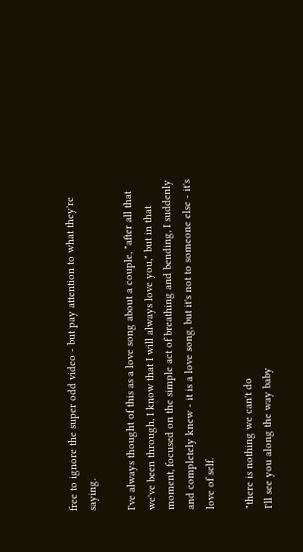free to ignore the super odd video - but pay attention to what they're saying.

I've always thought of this as a love song about a couple, "after all that we've been through, I know that I will always love you," but in that moment, focused on the simple act of breathing and bending, I suddenly and completely knew - it is a love song, but it's not to someone else - it's love of self.

"there is nothing we can't do
I'll see you along the way baby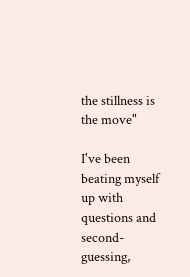the stillness is the move"

I've been beating myself up with questions and second-guessing,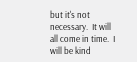but it's not necessary.  It will all come in time.  I will be kind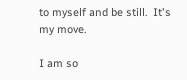to myself and be still.  It's my move.

I am so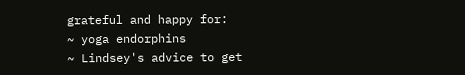grateful and happy for:
~ yoga endorphins
~ Lindsey's advice to get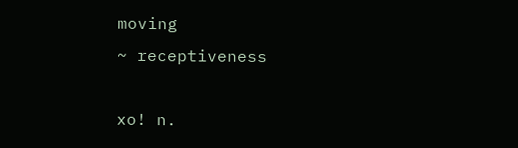moving
~ receptiveness

xo! n.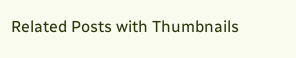Related Posts with Thumbnails